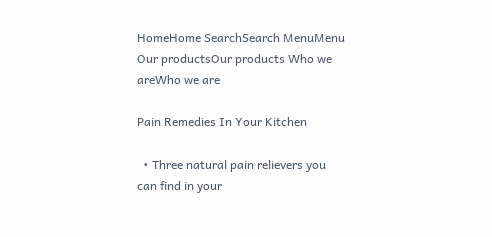HomeHome SearchSearch MenuMenu Our productsOur products Who we areWho we are

Pain Remedies In Your Kitchen

  • Three natural pain relievers you can find in your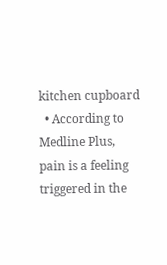kitchen cupboard
  • According to Medline Plus, pain is a feeling triggered in the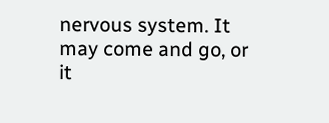nervous system. It may come and go, or it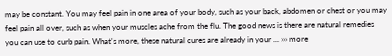may be constant. You may feel pain in one area of your body, such as your back, abdomen or chest or you may feel pain all over, such as when your muscles ache from the flu. The good news is there are natural remedies you can use to curb pain. What's more, these natural cures are already in your ... ››› more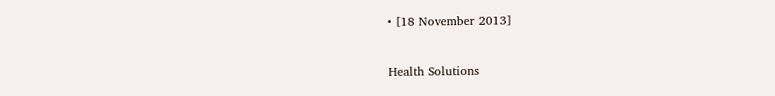• [18 November 2013]


Health Solutions